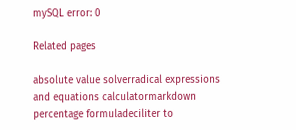mySQL error: 0

Related pages

absolute value solverradical expressions and equations calculatormarkdown percentage formuladeciliter to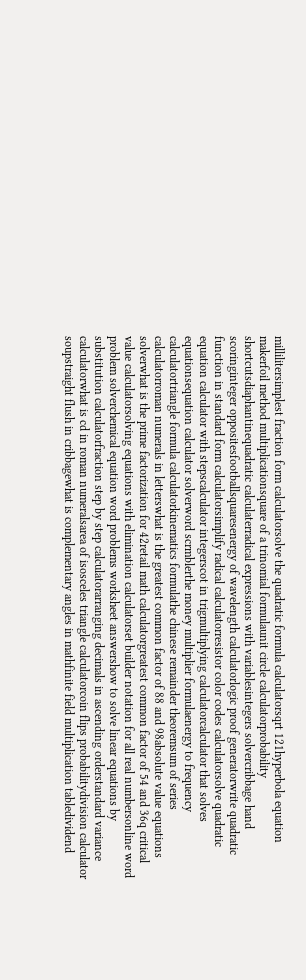millilitersimplest fraction form calculatorsolve the quadratic formula calculatorsqrt 121hyperbola equation makerfoil method multiplicationsquare of a trinomial formulaunit circle calculatorprobability shortcutsdiaphantinequadratic calculaterradical expressions with variablesintegers solvercribbage hand scoringinteger oppositesfootballsquaresenergy of wavelength calculatorlogic proof generatorwrite quadratic function in standard form calculatorsimplify radical calculatorresistor color codes calculatorsolve quadratic equation calculator with stepscalculator integerscot in trigmultiplying calculatorcalculator that solves equationsequation calculator solverword scrmblerthe money multiplier formulaenergy to frequency calculatortriangle formula calculatorkinematics formulathe chinese remainder theoremsum of series calculatorroman numerals in letterswhat is the greatest common factor of 88 and 98absolute value equations solverwhat is the prime factorization for 42retail math calculatorgreatest common factor of 54 and 36q critical value calculatorsolving equations with elimination calculatorset builder notation for all real numbersonline word problem solverchemical equation word problems worksheet answershow to solve linear equations by substitution calculatorfraction step by step calculatorarranging decimals in ascending orderstandard variance calculatorwhat is cd in roman numeralsarea of isosceles triangle calculatorcoin flips probabilitydivision calculator soupstraight flush in cribbagewhat is complementary angles in mathfinite field multiplication tabledividend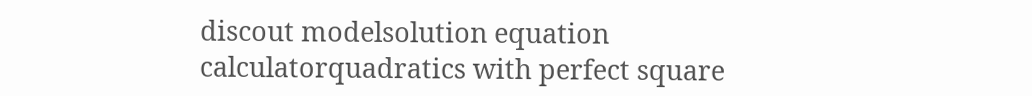discout modelsolution equation calculatorquadratics with perfect square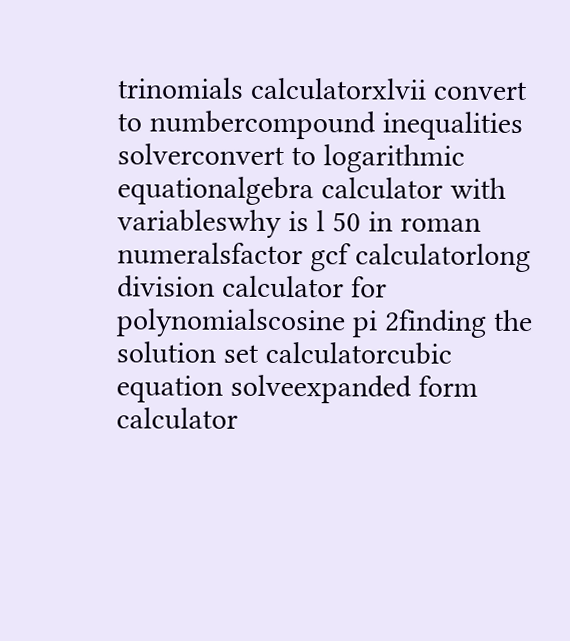trinomials calculatorxlvii convert to numbercompound inequalities solverconvert to logarithmic equationalgebra calculator with variableswhy is l 50 in roman numeralsfactor gcf calculatorlong division calculator for polynomialscosine pi 2finding the solution set calculatorcubic equation solveexpanded form calculator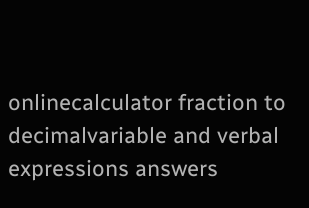onlinecalculator fraction to decimalvariable and verbal expressions answers